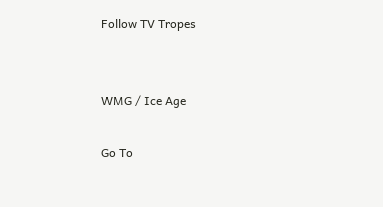Follow TV Tropes


WMG / Ice Age

Go To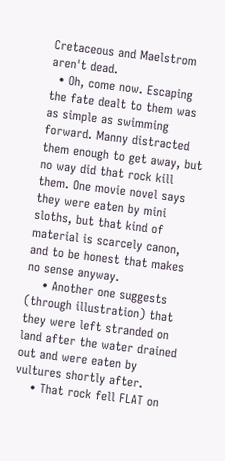Cretaceous and Maelstrom aren't dead.
  • Oh, come now. Escaping the fate dealt to them was as simple as swimming forward. Manny distracted them enough to get away, but no way did that rock kill them. One movie novel says they were eaten by mini sloths, but that kind of material is scarcely canon, and to be honest that makes no sense anyway.
    • Another one suggests (through illustration) that they were left stranded on land after the water drained out and were eaten by vultures shortly after.
    • That rock fell FLAT on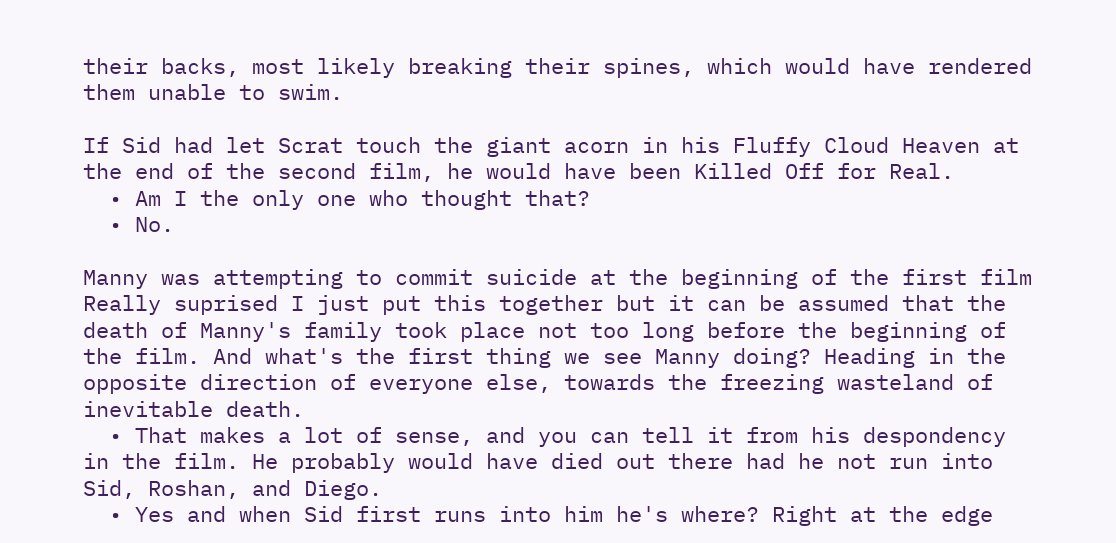their backs, most likely breaking their spines, which would have rendered them unable to swim.

If Sid had let Scrat touch the giant acorn in his Fluffy Cloud Heaven at the end of the second film, he would have been Killed Off for Real.
  • Am I the only one who thought that?
  • No.

Manny was attempting to commit suicide at the beginning of the first film
Really suprised I just put this together but it can be assumed that the death of Manny's family took place not too long before the beginning of the film. And what's the first thing we see Manny doing? Heading in the opposite direction of everyone else, towards the freezing wasteland of inevitable death.
  • That makes a lot of sense, and you can tell it from his despondency in the film. He probably would have died out there had he not run into Sid, Roshan, and Diego.
  • Yes and when Sid first runs into him he's where? Right at the edge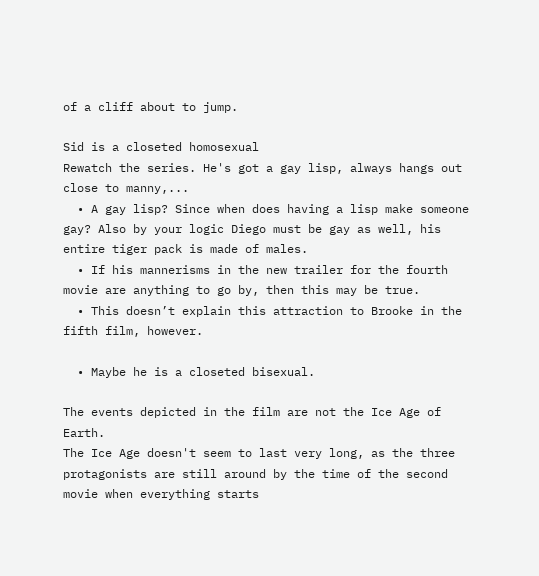of a cliff about to jump.

Sid is a closeted homosexual
Rewatch the series. He's got a gay lisp, always hangs out close to manny,...
  • A gay lisp? Since when does having a lisp make someone gay? Also by your logic Diego must be gay as well, his entire tiger pack is made of males.
  • If his mannerisms in the new trailer for the fourth movie are anything to go by, then this may be true.
  • This doesn’t explain this attraction to Brooke in the fifth film, however.

  • Maybe he is a closeted bisexual.

The events depicted in the film are not the Ice Age of Earth.
The Ice Age doesn't seem to last very long, as the three protagonists are still around by the time of the second movie when everything starts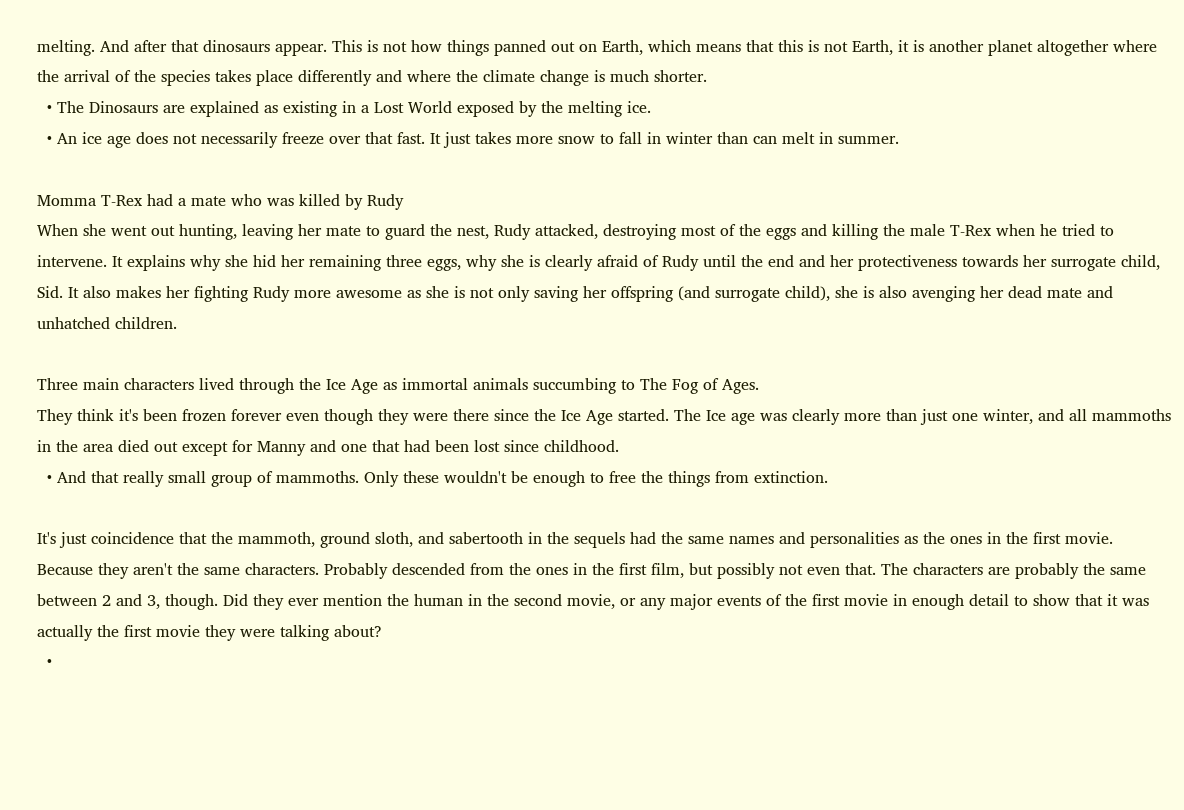melting. And after that dinosaurs appear. This is not how things panned out on Earth, which means that this is not Earth, it is another planet altogether where the arrival of the species takes place differently and where the climate change is much shorter.
  • The Dinosaurs are explained as existing in a Lost World exposed by the melting ice.
  • An ice age does not necessarily freeze over that fast. It just takes more snow to fall in winter than can melt in summer.

Momma T-Rex had a mate who was killed by Rudy
When she went out hunting, leaving her mate to guard the nest, Rudy attacked, destroying most of the eggs and killing the male T-Rex when he tried to intervene. It explains why she hid her remaining three eggs, why she is clearly afraid of Rudy until the end and her protectiveness towards her surrogate child, Sid. It also makes her fighting Rudy more awesome as she is not only saving her offspring (and surrogate child), she is also avenging her dead mate and unhatched children.

Three main characters lived through the Ice Age as immortal animals succumbing to The Fog of Ages.
They think it's been frozen forever even though they were there since the Ice Age started. The Ice age was clearly more than just one winter, and all mammoths in the area died out except for Manny and one that had been lost since childhood.
  • And that really small group of mammoths. Only these wouldn't be enough to free the things from extinction.

It's just coincidence that the mammoth, ground sloth, and sabertooth in the sequels had the same names and personalities as the ones in the first movie.
Because they aren't the same characters. Probably descended from the ones in the first film, but possibly not even that. The characters are probably the same between 2 and 3, though. Did they ever mention the human in the second movie, or any major events of the first movie in enough detail to show that it was actually the first movie they were talking about?
  •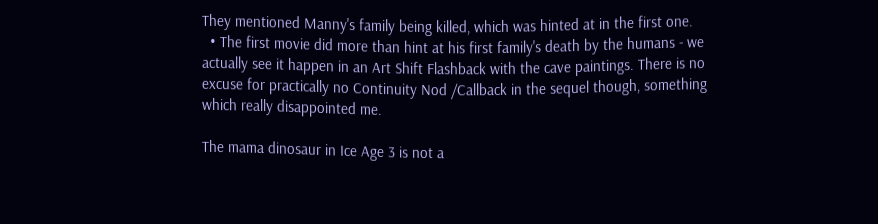They mentioned Manny's family being killed, which was hinted at in the first one.
  • The first movie did more than hint at his first family's death by the humans - we actually see it happen in an Art Shift Flashback with the cave paintings. There is no excuse for practically no Continuity Nod /Callback in the sequel though, something which really disappointed me.

The mama dinosaur in Ice Age 3 is not a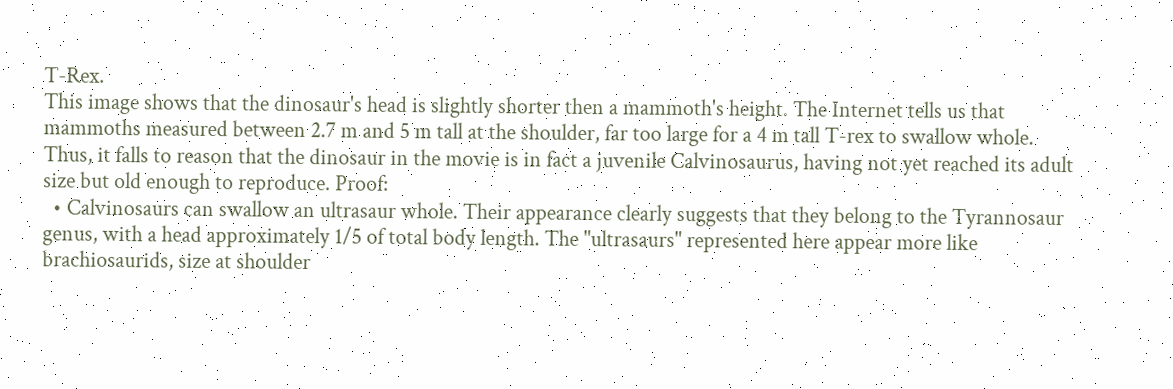T-Rex.
This image shows that the dinosaur's head is slightly shorter then a mammoth's height. The Internet tells us that mammoths measured between 2.7 m and 5 m tall at the shoulder, far too large for a 4 m tall T-rex to swallow whole. Thus, it falls to reason that the dinosaur in the movie is in fact a juvenile Calvinosaurus, having not yet reached its adult size but old enough to reproduce. Proof:
  • Calvinosaurs can swallow an ultrasaur whole. Their appearance clearly suggests that they belong to the Tyrannosaur genus, with a head approximately 1/5 of total body length. The "ultrasaurs" represented here appear more like brachiosaurids, size at shoulder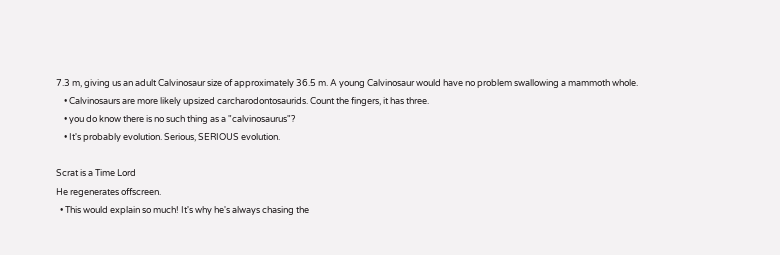7.3 m, giving us an adult Calvinosaur size of approximately 36.5 m. A young Calvinosaur would have no problem swallowing a mammoth whole.
    • Calvinosaurs are more likely upsized carcharodontosaurids. Count the fingers, it has three.
    • you do know there is no such thing as a "calvinosaurus"?
    • It's probably evolution. Serious, SERIOUS evolution.

Scrat is a Time Lord
He regenerates offscreen.
  • This would explain so much! It's why he's always chasing the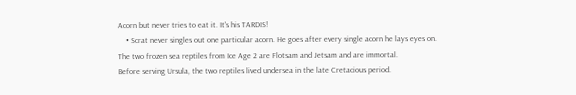Acorn but never tries to eat it. It's his TARDIS!
    • Scrat never singles out one particular acorn. He goes after every single acorn he lays eyes on.
The two frozen sea reptiles from Ice Age 2 are Flotsam and Jetsam and are immortal.
Before serving Ursula, the two reptiles lived undersea in the late Cretacious period.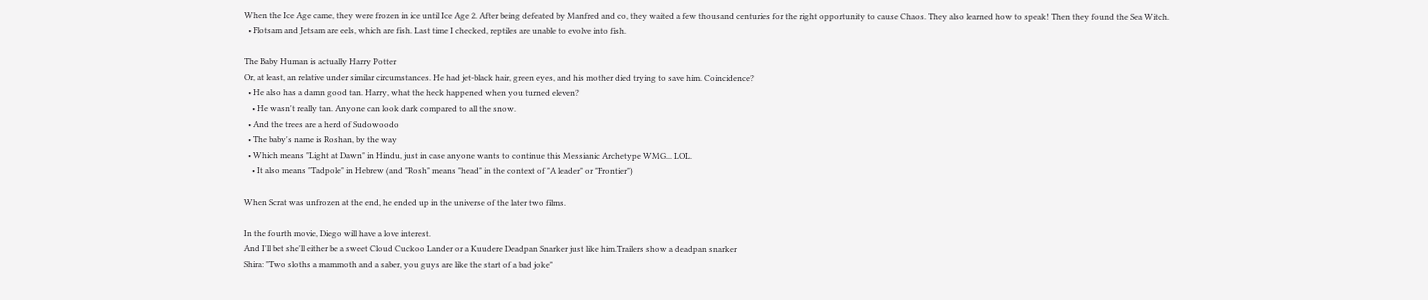When the Ice Age came, they were frozen in ice until Ice Age 2. After being defeated by Manfred and co, they waited a few thousand centuries for the right opportunity to cause Chaos. They also learned how to speak! Then they found the Sea Witch.
  • Flotsam and Jetsam are eels, which are fish. Last time I checked, reptiles are unable to evolve into fish.

The Baby Human is actually Harry Potter
Or, at least, an relative under similar circumstances. He had jet-black hair, green eyes, and his mother died trying to save him. Coincidence?
  • He also has a damn good tan. Harry, what the heck happened when you turned eleven?
    • He wasn't really tan. Anyone can look dark compared to all the snow.
  • And the trees are a herd of Sudowoodo
  • The baby's name is Roshan, by the way
  • Which means "Light at Dawn" in Hindu, just in case anyone wants to continue this Messianic Archetype WMG... LOL.
    • It also means "Tadpole" in Hebrew (and "Rosh" means "head" in the context of "A leader" or "Frontier")

When Scrat was unfrozen at the end, he ended up in the universe of the later two films.

In the fourth movie, Diego will have a love interest.
And I'll bet she'll either be a sweet Cloud Cuckoo Lander or a Kuudere Deadpan Snarker just like him.Trailers show a deadpan snarker
Shira: "Two sloths a mammoth and a saber, you guys are like the start of a bad joke"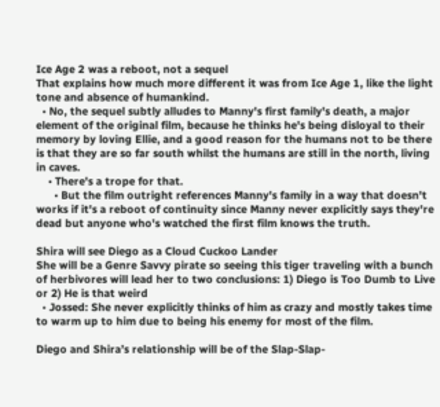Ice Age 2 was a reboot, not a sequel
That explains how much more different it was from Ice Age 1, like the light tone and absence of humankind.
  • No, the sequel subtly alludes to Manny's first family's death, a major element of the original film, because he thinks he's being disloyal to their memory by loving Ellie, and a good reason for the humans not to be there is that they are so far south whilst the humans are still in the north, living in caves.
    • There's a trope for that.
      • But the film outright references Manny's family in a way that doesn't works if it's a reboot of continuity since Manny never explicitly says they're dead but anyone who's watched the first film knows the truth.

Shira will see Diego as a Cloud Cuckoo Lander
She will be a Genre Savvy pirate so seeing this tiger traveling with a bunch of herbivores will lead her to two conclusions: 1) Diego is Too Dumb to Live or 2) He is that weird
  • Jossed: She never explicitly thinks of him as crazy and mostly takes time to warm up to him due to being his enemy for most of the film.

Diego and Shira’s relationship will be of the Slap-Slap-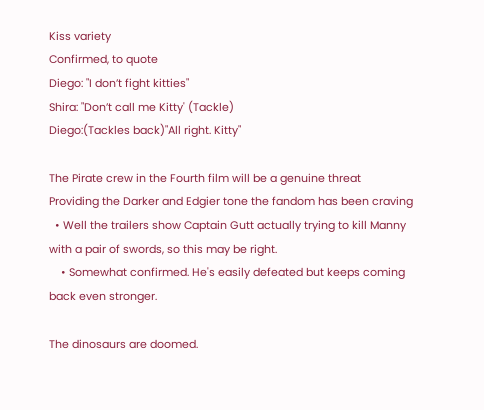Kiss variety
Confirmed, to quote
Diego: "I don’t fight kitties"
Shira: "Don’t call me Kitty' (Tackle)
Diego:(Tackles back)"All right. Kitty"

The Pirate crew in the Fourth film will be a genuine threat
Providing the Darker and Edgier tone the fandom has been craving
  • Well the trailers show Captain Gutt actually trying to kill Manny with a pair of swords, so this may be right.
    • Somewhat confirmed. He's easily defeated but keeps coming back even stronger.

The dinosaurs are doomed.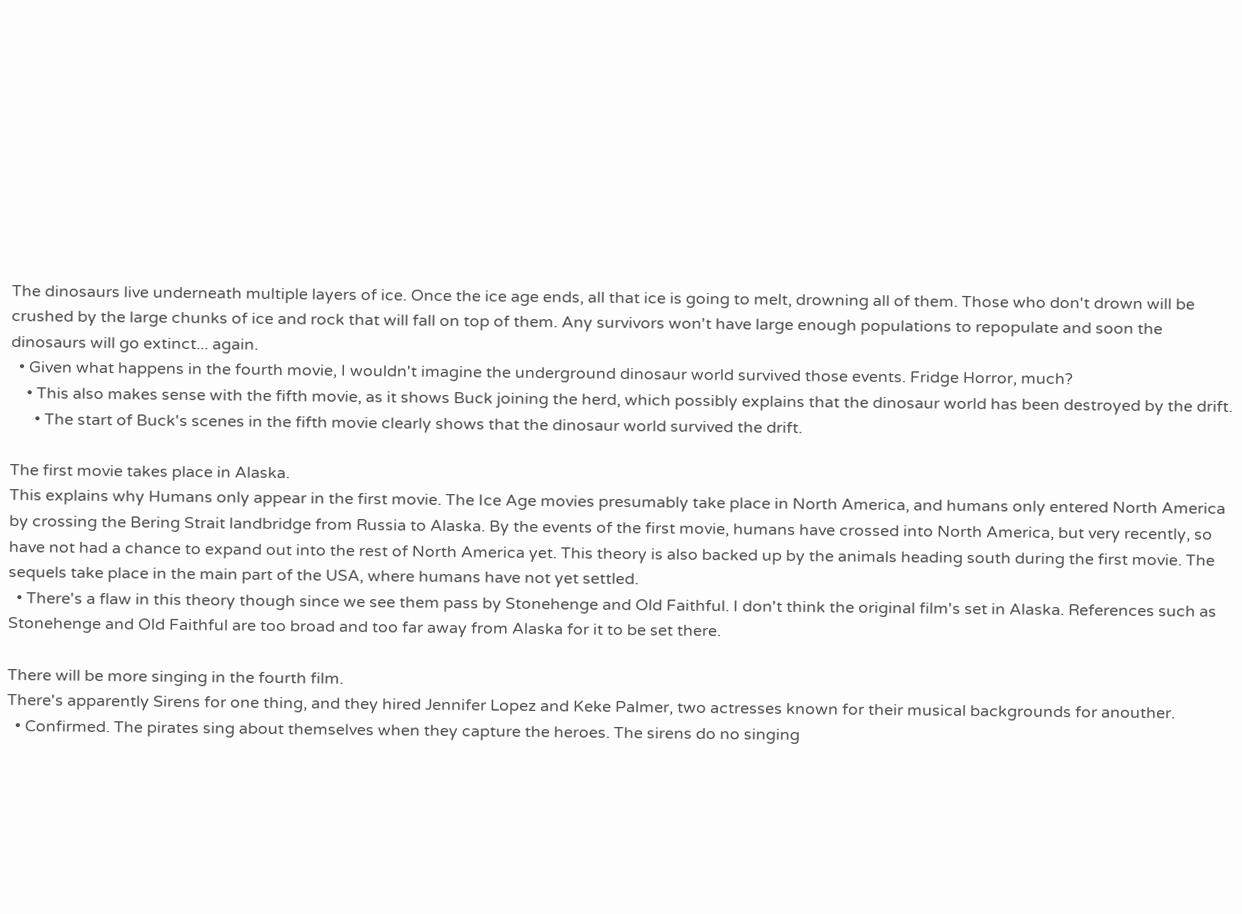The dinosaurs live underneath multiple layers of ice. Once the ice age ends, all that ice is going to melt, drowning all of them. Those who don't drown will be crushed by the large chunks of ice and rock that will fall on top of them. Any survivors won't have large enough populations to repopulate and soon the dinosaurs will go extinct... again.
  • Given what happens in the fourth movie, I wouldn't imagine the underground dinosaur world survived those events. Fridge Horror, much?
    • This also makes sense with the fifth movie, as it shows Buck joining the herd, which possibly explains that the dinosaur world has been destroyed by the drift.
      • The start of Buck's scenes in the fifth movie clearly shows that the dinosaur world survived the drift.

The first movie takes place in Alaska.
This explains why Humans only appear in the first movie. The Ice Age movies presumably take place in North America, and humans only entered North America by crossing the Bering Strait landbridge from Russia to Alaska. By the events of the first movie, humans have crossed into North America, but very recently, so have not had a chance to expand out into the rest of North America yet. This theory is also backed up by the animals heading south during the first movie. The sequels take place in the main part of the USA, where humans have not yet settled.
  • There's a flaw in this theory though since we see them pass by Stonehenge and Old Faithful. I don't think the original film's set in Alaska. References such as Stonehenge and Old Faithful are too broad and too far away from Alaska for it to be set there.

There will be more singing in the fourth film.
There's apparently Sirens for one thing, and they hired Jennifer Lopez and Keke Palmer, two actresses known for their musical backgrounds for anouther.
  • Confirmed. The pirates sing about themselves when they capture the heroes. The sirens do no singing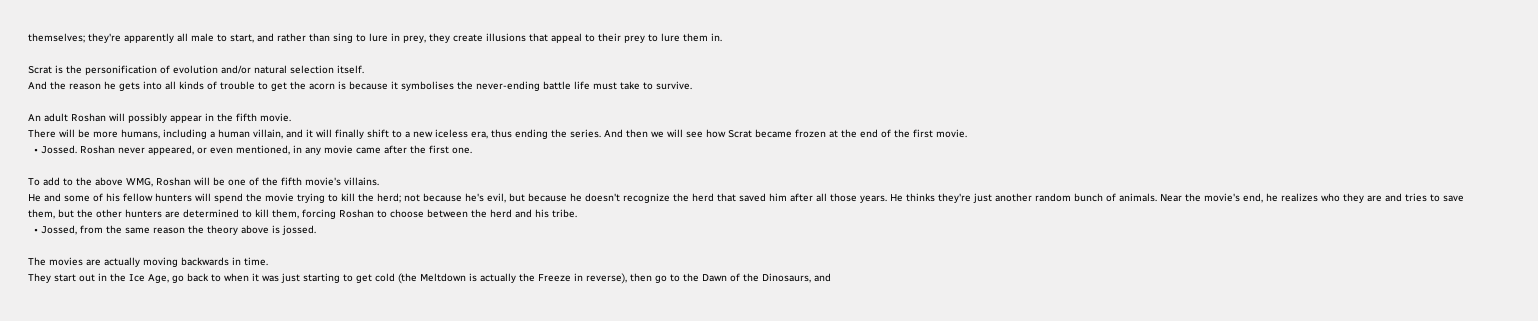themselves; they're apparently all male to start, and rather than sing to lure in prey, they create illusions that appeal to their prey to lure them in.

Scrat is the personification of evolution and/or natural selection itself.
And the reason he gets into all kinds of trouble to get the acorn is because it symbolises the never-ending battle life must take to survive.

An adult Roshan will possibly appear in the fifth movie.
There will be more humans, including a human villain, and it will finally shift to a new iceless era, thus ending the series. And then we will see how Scrat became frozen at the end of the first movie.
  • Jossed. Roshan never appeared, or even mentioned, in any movie came after the first one.

To add to the above WMG, Roshan will be one of the fifth movie's villains.
He and some of his fellow hunters will spend the movie trying to kill the herd; not because he's evil, but because he doesn't recognize the herd that saved him after all those years. He thinks they're just another random bunch of animals. Near the movie's end, he realizes who they are and tries to save them, but the other hunters are determined to kill them, forcing Roshan to choose between the herd and his tribe.
  • Jossed, from the same reason the theory above is jossed.

The movies are actually moving backwards in time.
They start out in the Ice Age, go back to when it was just starting to get cold (the Meltdown is actually the Freeze in reverse), then go to the Dawn of the Dinosaurs, and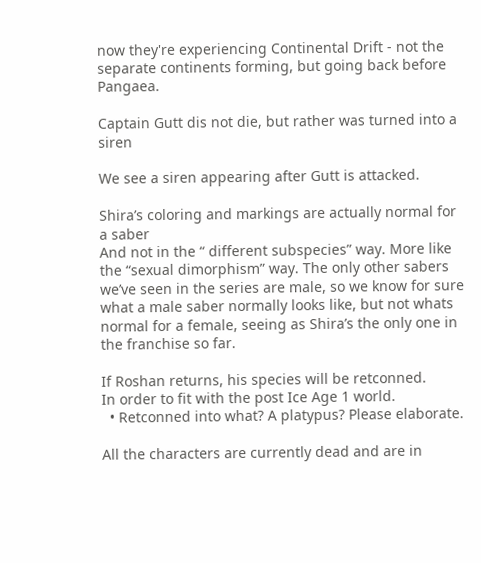now they're experiencing Continental Drift - not the separate continents forming, but going back before Pangaea.

Captain Gutt dis not die, but rather was turned into a siren

We see a siren appearing after Gutt is attacked.

Shira’s coloring and markings are actually normal for a saber
And not in the “ different subspecies” way. More like the “sexual dimorphism” way. The only other sabers we’ve seen in the series are male, so we know for sure what a male saber normally looks like, but not whats normal for a female, seeing as Shira’s the only one in the franchise so far.

If Roshan returns, his species will be retconned.
In order to fit with the post Ice Age 1 world.
  • Retconned into what? A platypus? Please elaborate.

All the characters are currently dead and are in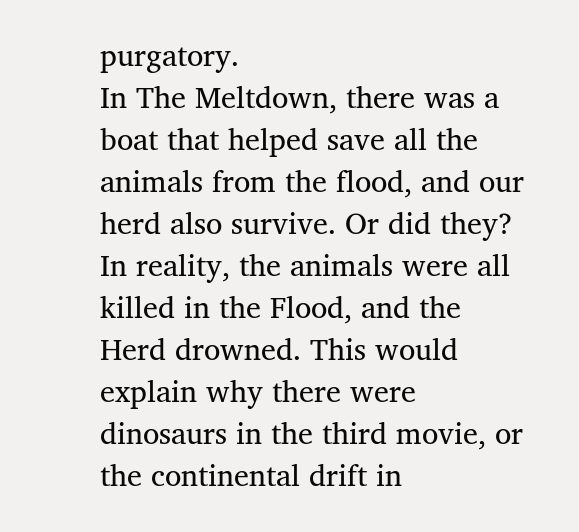purgatory.
In The Meltdown, there was a boat that helped save all the animals from the flood, and our herd also survive. Or did they? In reality, the animals were all killed in the Flood, and the Herd drowned. This would explain why there were dinosaurs in the third movie, or the continental drift in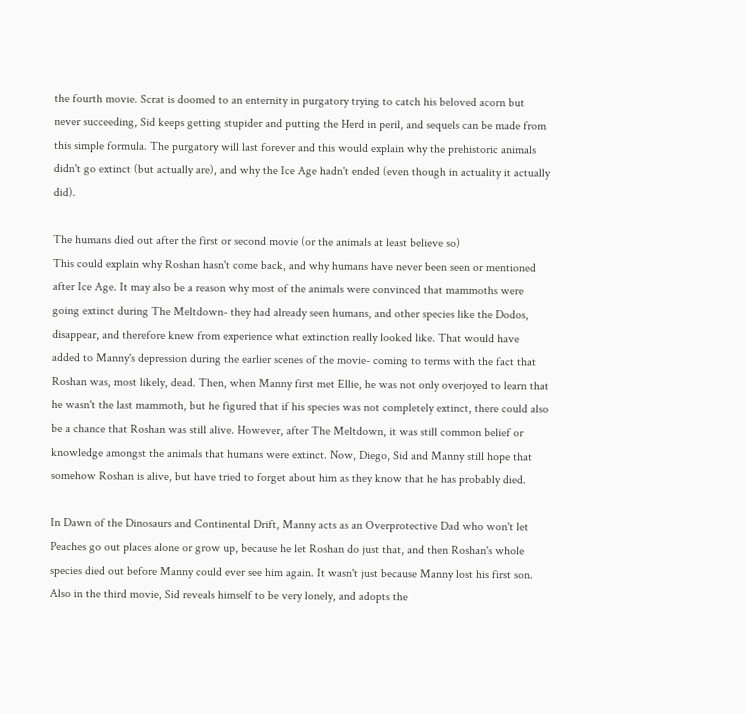the fourth movie. Scrat is doomed to an enternity in purgatory trying to catch his beloved acorn but never succeeding, Sid keeps getting stupider and putting the Herd in peril, and sequels can be made from this simple formula. The purgatory will last forever and this would explain why the prehistoric animals didn't go extinct (but actually are), and why the Ice Age hadn't ended (even though in actuality it actually did).

The humans died out after the first or second movie (or the animals at least believe so)
This could explain why Roshan hasn't come back, and why humans have never been seen or mentioned after Ice Age. It may also be a reason why most of the animals were convinced that mammoths were going extinct during The Meltdown- they had already seen humans, and other species like the Dodos, disappear, and therefore knew from experience what extinction really looked like. That would have added to Manny's depression during the earlier scenes of the movie- coming to terms with the fact that Roshan was, most likely, dead. Then, when Manny first met Ellie, he was not only overjoyed to learn that he wasn't the last mammoth, but he figured that if his species was not completely extinct, there could also be a chance that Roshan was still alive. However, after The Meltdown, it was still common belief or knowledge amongst the animals that humans were extinct. Now, Diego, Sid and Manny still hope that somehow Roshan is alive, but have tried to forget about him as they know that he has probably died.

In Dawn of the Dinosaurs and Continental Drift, Manny acts as an Overprotective Dad who won't let Peaches go out places alone or grow up, because he let Roshan do just that, and then Roshan's whole species died out before Manny could ever see him again. It wasn't just because Manny lost his first son. Also in the third movie, Sid reveals himself to be very lonely, and adopts the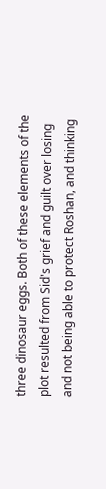three dinosaur eggs. Both of these elements of the plot resulted from Sid's grief and guilt over losing and not being able to protect Roshan, and thinking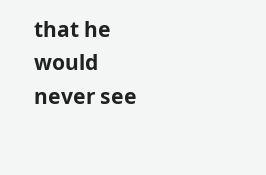that he would never see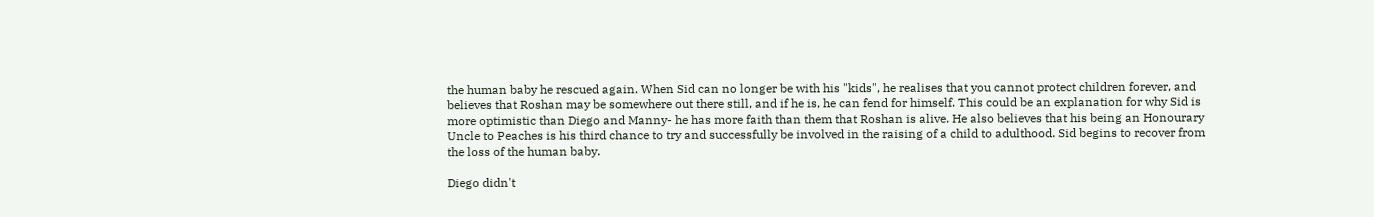the human baby he rescued again. When Sid can no longer be with his "kids", he realises that you cannot protect children forever, and believes that Roshan may be somewhere out there still, and if he is, he can fend for himself. This could be an explanation for why Sid is more optimistic than Diego and Manny- he has more faith than them that Roshan is alive. He also believes that his being an Honourary Uncle to Peaches is his third chance to try and successfully be involved in the raising of a child to adulthood. Sid begins to recover from the loss of the human baby.

Diego didn't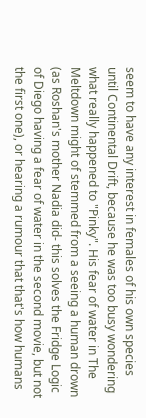seem to have any interest in females of his own species until Continental Drift, because he was too busy wondering what really happened to "Pinky". His fear of water in The Meltdown might of stemmed from a seeing a human drown (as Roshan's mother Nadia did- this solves the Fridge Logic of Diego having a fear of water in the second movie, but not the first one), or hearing a rumour that that's how humans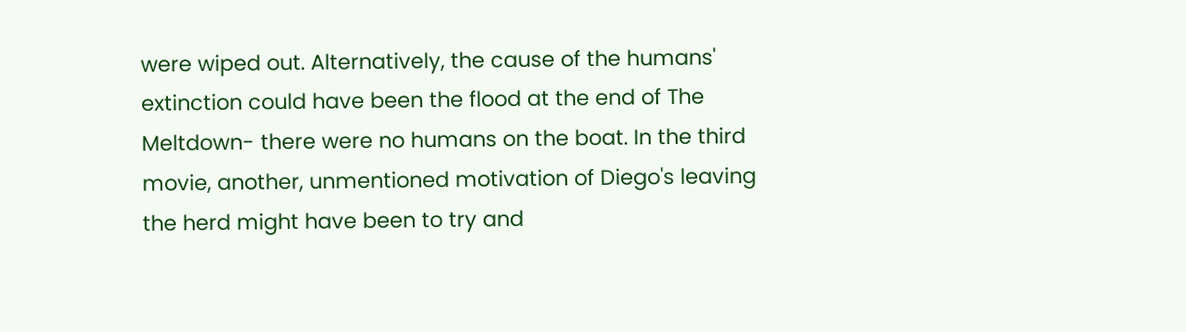were wiped out. Alternatively, the cause of the humans' extinction could have been the flood at the end of The Meltdown- there were no humans on the boat. In the third movie, another, unmentioned motivation of Diego's leaving the herd might have been to try and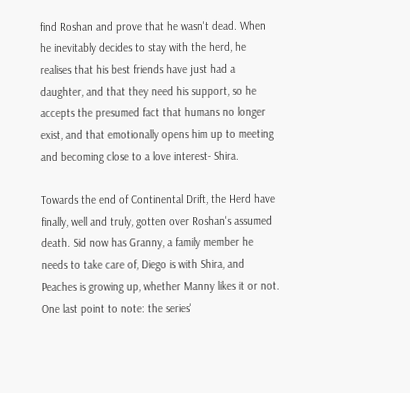find Roshan and prove that he wasn't dead. When he inevitably decides to stay with the herd, he realises that his best friends have just had a daughter, and that they need his support, so he accepts the presumed fact that humans no longer exist, and that emotionally opens him up to meeting and becoming close to a love interest- Shira.

Towards the end of Continental Drift, the Herd have finally, well and truly, gotten over Roshan's assumed death. Sid now has Granny, a family member he needs to take care of, Diego is with Shira, and Peaches is growing up, whether Manny likes it or not. One last point to note: the series'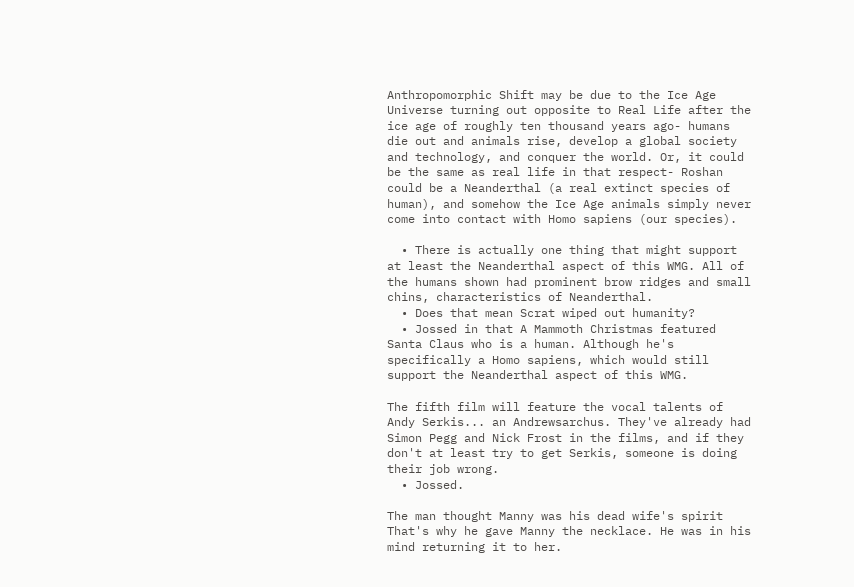Anthropomorphic Shift may be due to the Ice Age Universe turning out opposite to Real Life after the ice age of roughly ten thousand years ago- humans die out and animals rise, develop a global society and technology, and conquer the world. Or, it could be the same as real life in that respect- Roshan could be a Neanderthal (a real extinct species of human), and somehow the Ice Age animals simply never come into contact with Homo sapiens (our species).

  • There is actually one thing that might support at least the Neanderthal aspect of this WMG. All of the humans shown had prominent brow ridges and small chins, characteristics of Neanderthal.
  • Does that mean Scrat wiped out humanity?
  • Jossed in that A Mammoth Christmas featured Santa Claus who is a human. Although he's specifically a Homo sapiens, which would still support the Neanderthal aspect of this WMG.

The fifth film will feature the vocal talents of Andy Serkis... an Andrewsarchus. They've already had Simon Pegg and Nick Frost in the films, and if they don't at least try to get Serkis, someone is doing their job wrong.
  • Jossed.

The man thought Manny was his dead wife's spirit
That's why he gave Manny the necklace. He was in his mind returning it to her.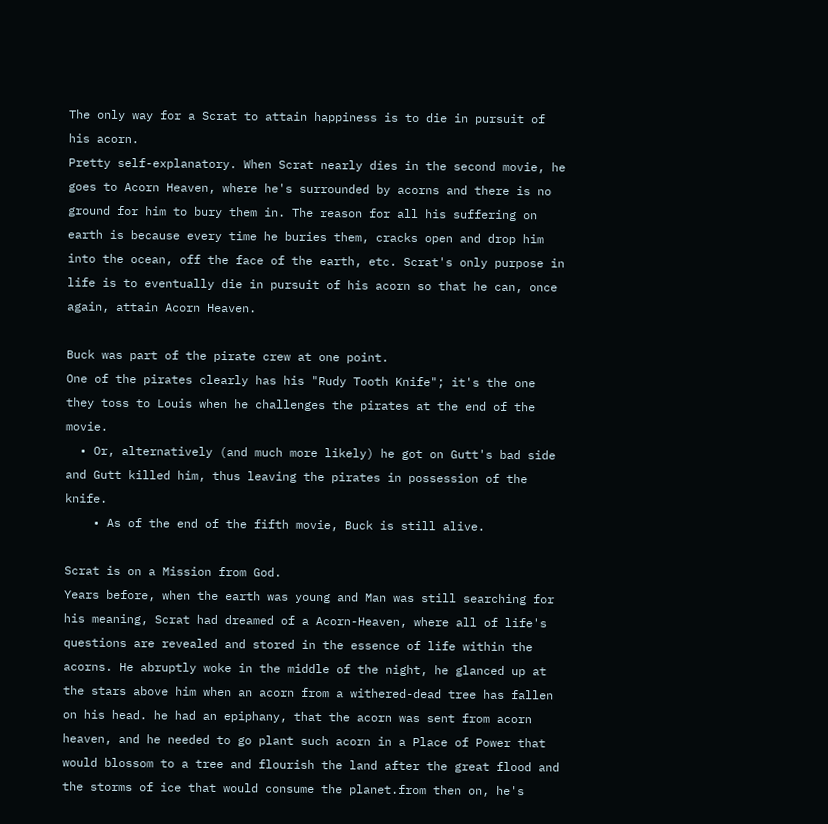The only way for a Scrat to attain happiness is to die in pursuit of his acorn.
Pretty self-explanatory. When Scrat nearly dies in the second movie, he goes to Acorn Heaven, where he's surrounded by acorns and there is no ground for him to bury them in. The reason for all his suffering on earth is because every time he buries them, cracks open and drop him into the ocean, off the face of the earth, etc. Scrat's only purpose in life is to eventually die in pursuit of his acorn so that he can, once again, attain Acorn Heaven.

Buck was part of the pirate crew at one point.
One of the pirates clearly has his "Rudy Tooth Knife"; it's the one they toss to Louis when he challenges the pirates at the end of the movie.
  • Or, alternatively (and much more likely) he got on Gutt's bad side and Gutt killed him, thus leaving the pirates in possession of the knife.
    • As of the end of the fifth movie, Buck is still alive.

Scrat is on a Mission from God.
Years before, when the earth was young and Man was still searching for his meaning, Scrat had dreamed of a Acorn-Heaven, where all of life's questions are revealed and stored in the essence of life within the acorns. He abruptly woke in the middle of the night, he glanced up at the stars above him when an acorn from a withered-dead tree has fallen on his head. he had an epiphany, that the acorn was sent from acorn heaven, and he needed to go plant such acorn in a Place of Power that would blossom to a tree and flourish the land after the great flood and the storms of ice that would consume the planet.from then on, he's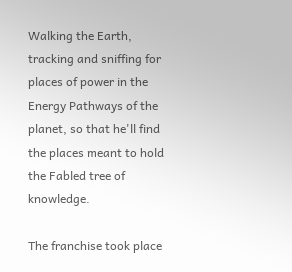Walking the Earth, tracking and sniffing for places of power in the Energy Pathways of the planet, so that he'll find the places meant to hold the Fabled tree of knowledge.

The franchise took place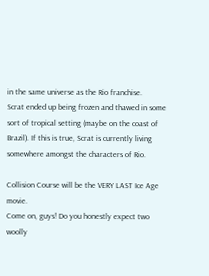in the same universe as the Rio franchise.
Scrat ended up being frozen and thawed in some sort of tropical setting (maybe on the coast of Brazil). If this is true, Scrat is currently living somewhere amongst the characters of Rio.

Collision Course will be the VERY LAST Ice Age movie.
Come on, guys! Do you honestly expect two woolly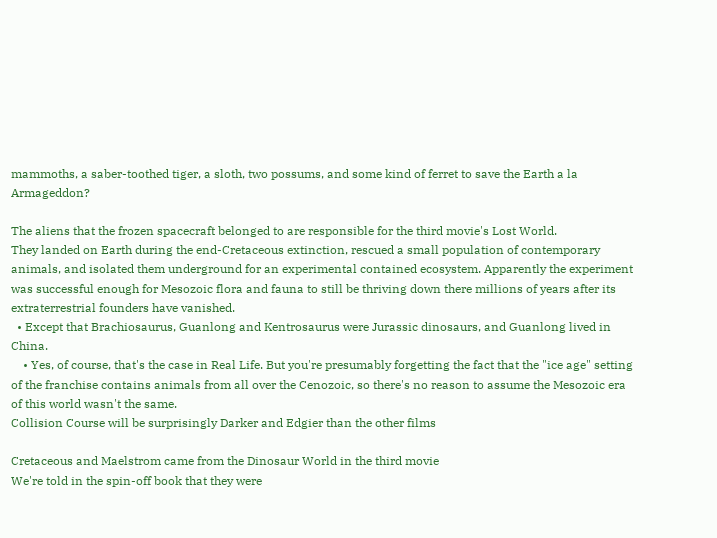mammoths, a saber-toothed tiger, a sloth, two possums, and some kind of ferret to save the Earth a la Armageddon?

The aliens that the frozen spacecraft belonged to are responsible for the third movie's Lost World.
They landed on Earth during the end-Cretaceous extinction, rescued a small population of contemporary animals, and isolated them underground for an experimental contained ecosystem. Apparently the experiment was successful enough for Mesozoic flora and fauna to still be thriving down there millions of years after its extraterrestrial founders have vanished.
  • Except that Brachiosaurus, Guanlong and Kentrosaurus were Jurassic dinosaurs, and Guanlong lived in China.
    • Yes, of course, that's the case in Real Life. But you're presumably forgetting the fact that the "ice age" setting of the franchise contains animals from all over the Cenozoic, so there's no reason to assume the Mesozoic era of this world wasn't the same.
Collision Course will be surprisingly Darker and Edgier than the other films

Cretaceous and Maelstrom came from the Dinosaur World in the third movie
We're told in the spin-off book that they were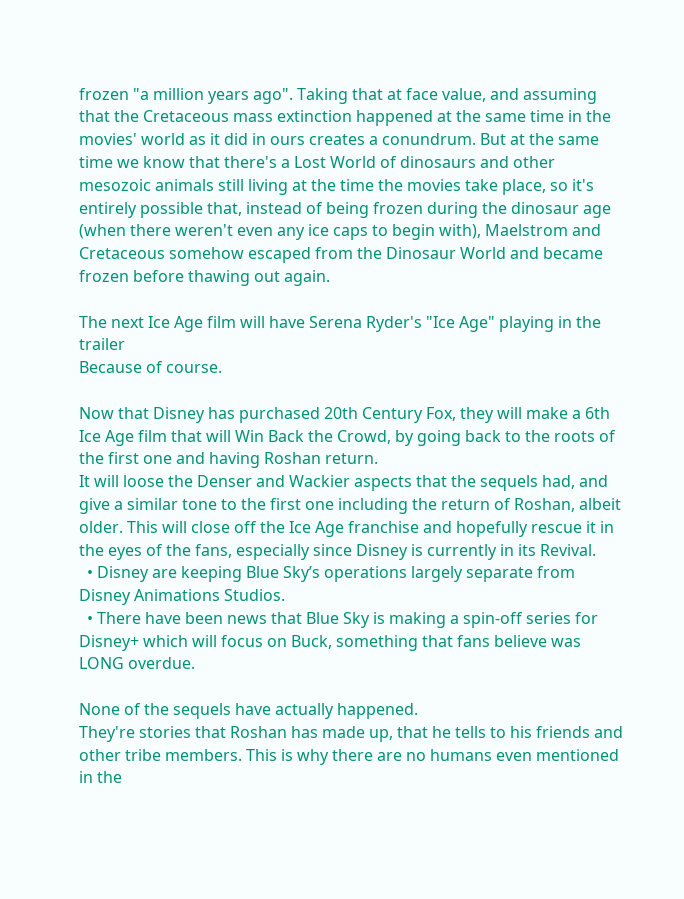frozen "a million years ago". Taking that at face value, and assuming that the Cretaceous mass extinction happened at the same time in the movies' world as it did in ours creates a conundrum. But at the same time we know that there's a Lost World of dinosaurs and other mesozoic animals still living at the time the movies take place, so it's entirely possible that, instead of being frozen during the dinosaur age (when there weren't even any ice caps to begin with), Maelstrom and Cretaceous somehow escaped from the Dinosaur World and became frozen before thawing out again.

The next Ice Age film will have Serena Ryder's "Ice Age" playing in the trailer
Because of course.

Now that Disney has purchased 20th Century Fox, they will make a 6th Ice Age film that will Win Back the Crowd, by going back to the roots of the first one and having Roshan return.
It will loose the Denser and Wackier aspects that the sequels had, and give a similar tone to the first one including the return of Roshan, albeit older. This will close off the Ice Age franchise and hopefully rescue it in the eyes of the fans, especially since Disney is currently in its Revival.
  • Disney are keeping Blue Sky’s operations largely separate from Disney Animations Studios.
  • There have been news that Blue Sky is making a spin-off series for Disney+ which will focus on Buck, something that fans believe was LONG overdue.

None of the sequels have actually happened.
They're stories that Roshan has made up, that he tells to his friends and other tribe members. This is why there are no humans even mentioned in the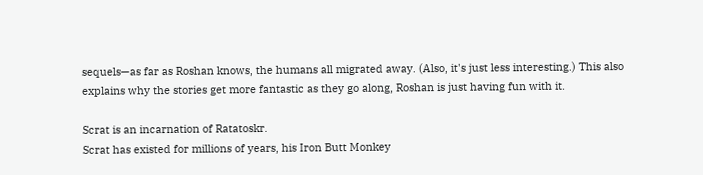sequels—as far as Roshan knows, the humans all migrated away. (Also, it's just less interesting.) This also explains why the stories get more fantastic as they go along, Roshan is just having fun with it.

Scrat is an incarnation of Ratatoskr.
Scrat has existed for millions of years, his Iron Butt Monkey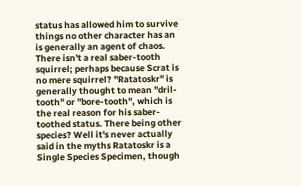status has allowed him to survive things no other character has an is generally an agent of chaos. There isn't a real saber-tooth squirrel; perhaps because Scrat is no mere squirrel? "Ratatoskr" is generally thought to mean "dril-tooth" or "bore-tooth", which is the real reason for his saber-toothed status. There being other species? Well it's never actually said in the myths Ratatoskr is a Single Species Specimen, though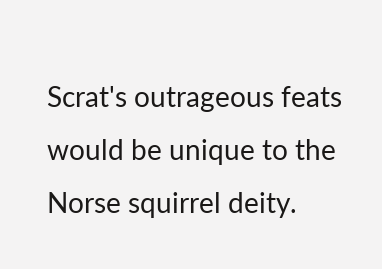Scrat's outrageous feats would be unique to the Norse squirrel deity.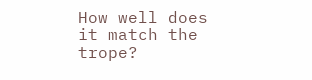How well does it match the trope?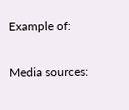Example of:


Media sources: